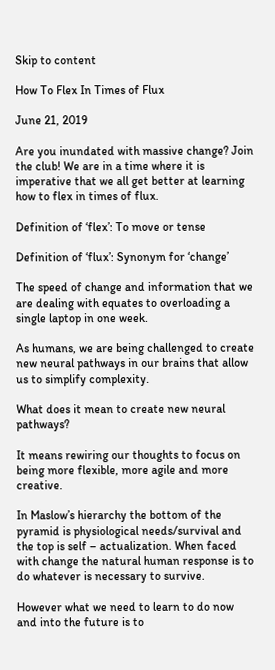Skip to content

How To Flex In Times of Flux

June 21, 2019

Are you inundated with massive change? Join the club! We are in a time where it is imperative that we all get better at learning how to flex in times of flux.

Definition of ‘flex’: To move or tense

Definition of ‘flux’: Synonym for ‘change’

The speed of change and information that we are dealing with equates to overloading a single laptop in one week.

As humans, we are being challenged to create new neural pathways in our brains that allow us to simplify complexity.

What does it mean to create new neural pathways?

It means rewiring our thoughts to focus on being more flexible, more agile and more creative.

In Maslow’s hierarchy the bottom of the pyramid is physiological needs/survival and the top is self – actualization. When faced with change the natural human response is to do whatever is necessary to survive.

However what we need to learn to do now and into the future is to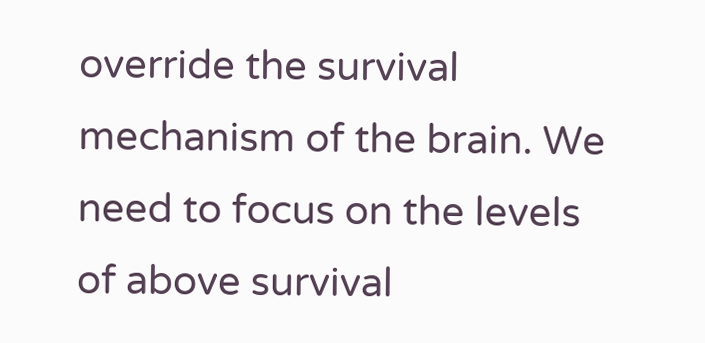override the survival mechanism of the brain. We need to focus on the levels of above survival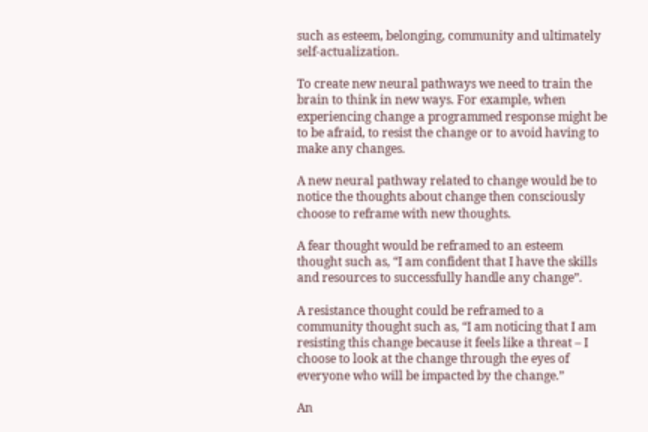such as esteem, belonging, community and ultimately self-actualization.

To create new neural pathways we need to train the brain to think in new ways. For example, when experiencing change a programmed response might be to be afraid, to resist the change or to avoid having to make any changes.

A new neural pathway related to change would be to notice the thoughts about change then consciously choose to reframe with new thoughts.

A fear thought would be reframed to an esteem thought such as, “I am confident that I have the skills and resources to successfully handle any change”.

A resistance thought could be reframed to a community thought such as, “I am noticing that I am resisting this change because it feels like a threat – I choose to look at the change through the eyes of everyone who will be impacted by the change.”

An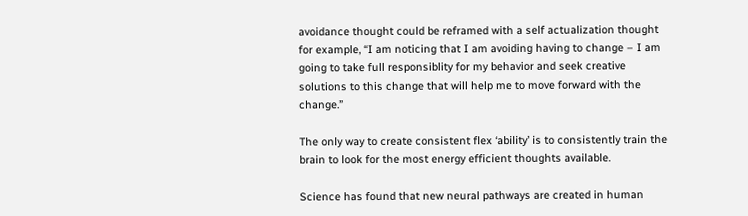avoidance thought could be reframed with a self actualization thought for example, “I am noticing that I am avoiding having to change – I am going to take full responsiblity for my behavior and seek creative solutions to this change that will help me to move forward with the change.”

The only way to create consistent flex ‘ability’ is to consistently train the brain to look for the most energy efficient thoughts available.

Science has found that new neural pathways are created in human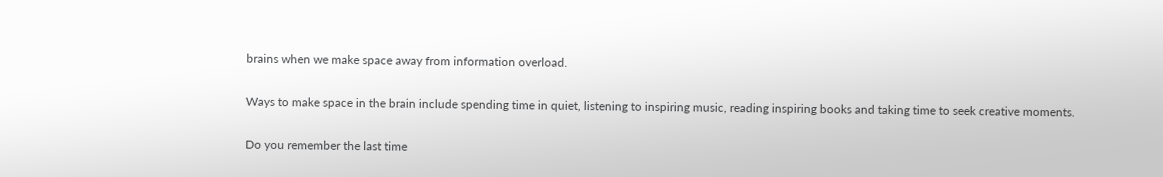brains when we make space away from information overload.

Ways to make space in the brain include spending time in quiet, listening to inspiring music, reading inspiring books and taking time to seek creative moments.

Do you remember the last time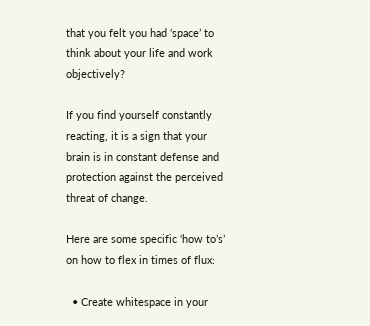that you felt you had ‘space’ to think about your life and work objectively?

If you find yourself constantly reacting, it is a sign that your brain is in constant defense and protection against the perceived threat of change.

Here are some specific ‘how to’s’ on how to flex in times of flux:

  • Create whitespace in your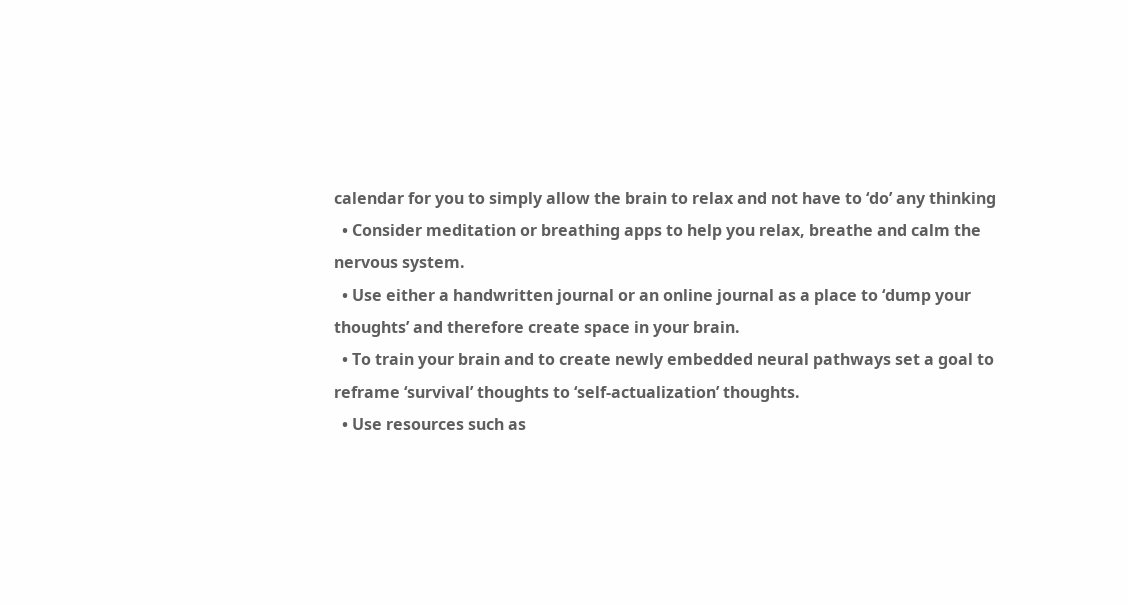calendar for you to simply allow the brain to relax and not have to ‘do’ any thinking
  • Consider meditation or breathing apps to help you relax, breathe and calm the nervous system.
  • Use either a handwritten journal or an online journal as a place to ‘dump your thoughts’ and therefore create space in your brain.
  • To train your brain and to create newly embedded neural pathways set a goal to reframe ‘survival’ thoughts to ‘self-actualization’ thoughts.
  • Use resources such as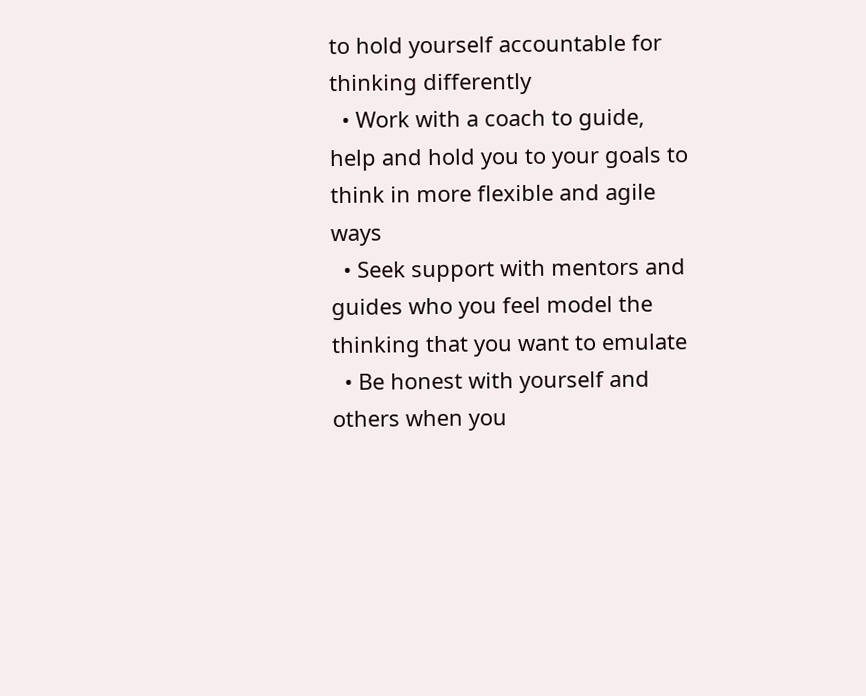to hold yourself accountable for thinking differently
  • Work with a coach to guide, help and hold you to your goals to think in more flexible and agile ways
  • Seek support with mentors and guides who you feel model the thinking that you want to emulate
  • Be honest with yourself and others when you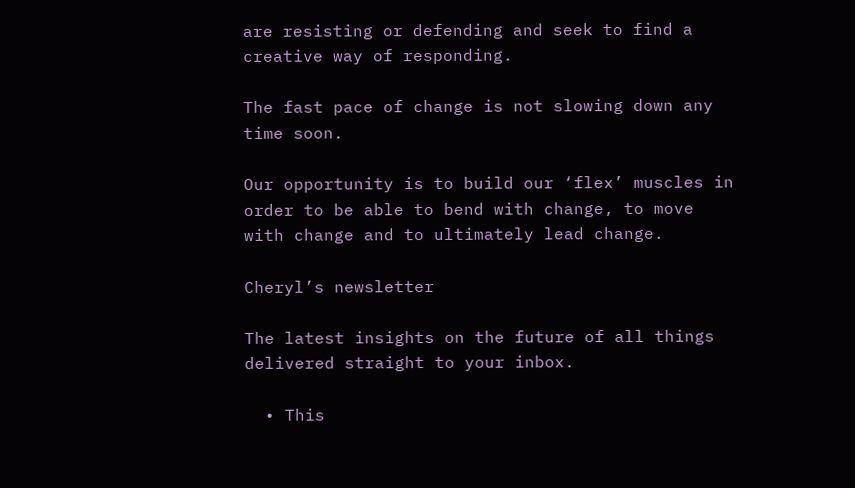are resisting or defending and seek to find a creative way of responding.

The fast pace of change is not slowing down any time soon.

Our opportunity is to build our ‘flex’ muscles in order to be able to bend with change, to move with change and to ultimately lead change.

Cheryl’s newsletter

The latest insights on the future of all things delivered straight to your inbox.

  • This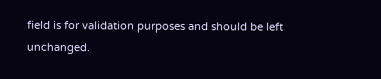field is for validation purposes and should be left unchanged.